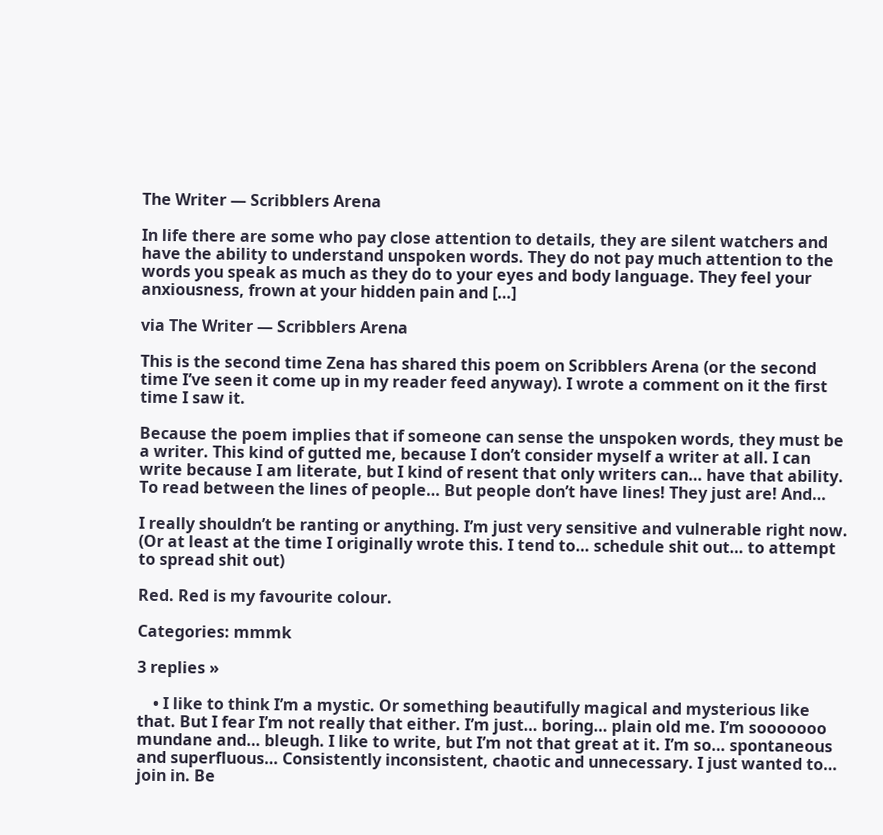The Writer — Scribblers Arena

In life there are some who pay close attention to details, they are silent watchers and have the ability to understand unspoken words. They do not pay much attention to the words you speak as much as they do to your eyes and body language. They feel your anxiousness, frown at your hidden pain and […]

via The Writer — Scribblers Arena

This is the second time Zena has shared this poem on Scribblers Arena (or the second time I’ve seen it come up in my reader feed anyway). I wrote a comment on it the first time I saw it.

Because the poem implies that if someone can sense the unspoken words, they must be a writer. This kind of gutted me, because I don’t consider myself a writer at all. I can write because I am literate, but I kind of resent that only writers can… have that ability. To read between the lines of people… But people don’t have lines! They just are! And…

I really shouldn’t be ranting or anything. I’m just very sensitive and vulnerable right now. (Or at least at the time I originally wrote this. I tend to… schedule shit out… to attempt to spread shit out)

Red. Red is my favourite colour.

Categories: mmmk

3 replies »

    • I like to think I’m a mystic. Or something beautifully magical and mysterious like that. But I fear I’m not really that either. I’m just… boring… plain old me. I’m sooooooo mundane and… bleugh. I like to write, but I’m not that great at it. I’m so… spontaneous and superfluous… Consistently inconsistent, chaotic and unnecessary. I just wanted to… join in. Be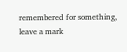remembered for something, leave a mark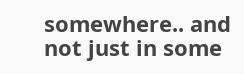somewhere.. and not just in some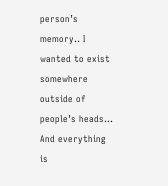person’s memory.. I wanted to exist somewhere outside of people’s heads… And everything is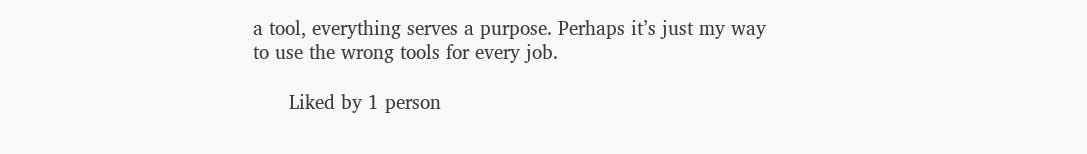a tool, everything serves a purpose. Perhaps it’s just my way to use the wrong tools for every job.

      Liked by 1 person